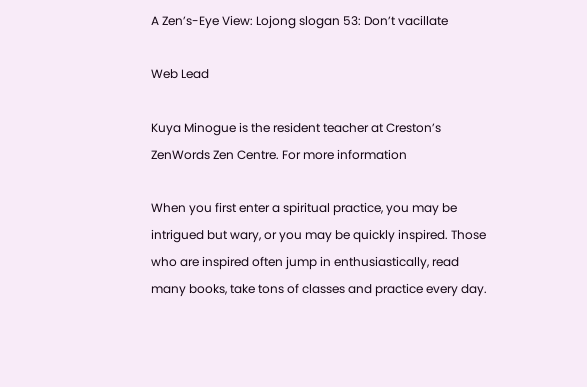A Zen’s-Eye View: Lojong slogan 53: Don’t vacillate

Web Lead

Kuya Minogue is the resident teacher at Creston’s ZenWords Zen Centre. For more information

When you first enter a spiritual practice, you may be intrigued but wary, or you may be quickly inspired. Those who are inspired often jump in enthusiastically, read many books, take tons of classes and practice every day.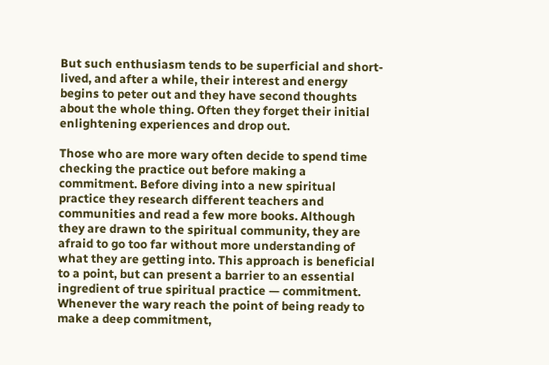But such enthusiasm tends to be superficial and short-lived, and after a while, their interest and energy begins to peter out and they have second thoughts about the whole thing. Often they forget their initial enlightening experiences and drop out.

Those who are more wary often decide to spend time checking the practice out before making a commitment. Before diving into a new spiritual practice they research different teachers and communities and read a few more books. Although they are drawn to the spiritual community, they are afraid to go too far without more understanding of what they are getting into. This approach is beneficial to a point, but can present a barrier to an essential ingredient of true spiritual practice — commitment. Whenever the wary reach the point of being ready to make a deep commitment,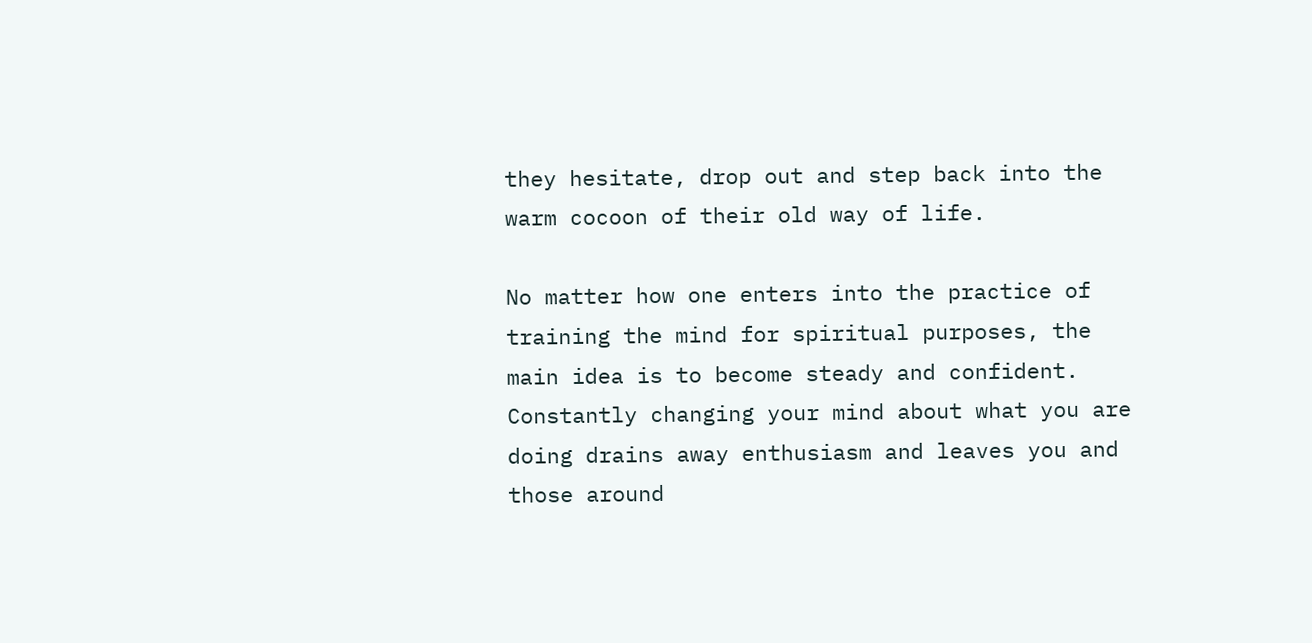they hesitate, drop out and step back into the warm cocoon of their old way of life.

No matter how one enters into the practice of training the mind for spiritual purposes, the main idea is to become steady and confident. Constantly changing your mind about what you are doing drains away enthusiasm and leaves you and those around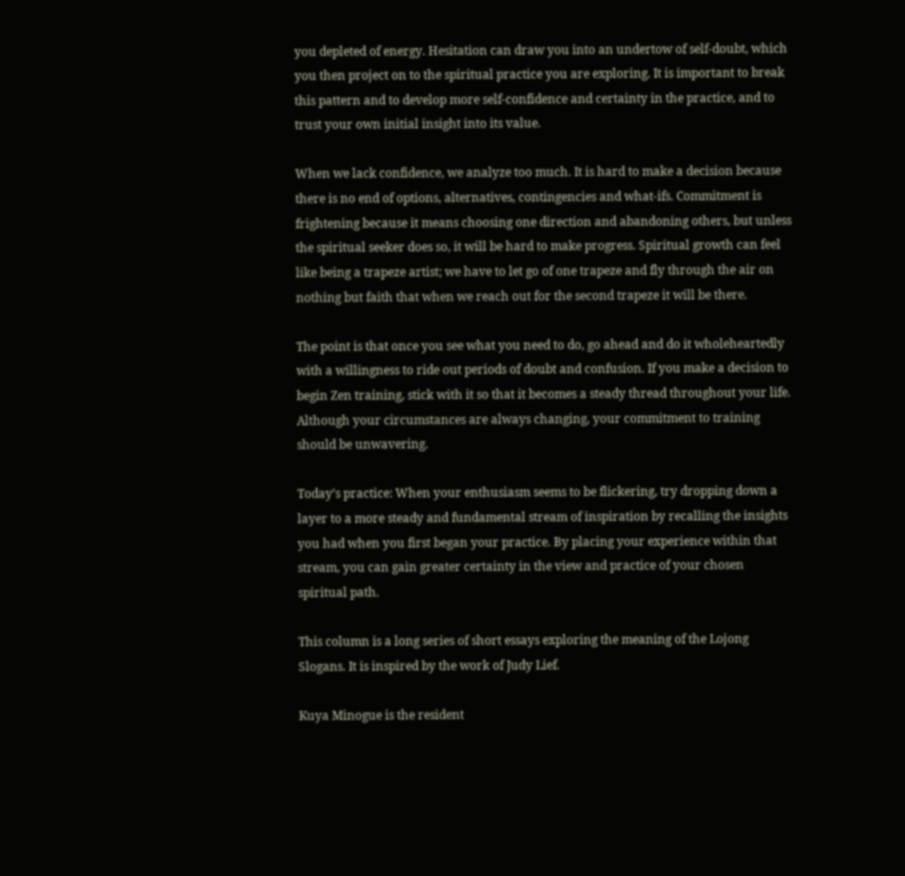you depleted of energy. Hesitation can draw you into an undertow of self-doubt, which you then project on to the spiritual practice you are exploring. It is important to break this pattern and to develop more self-confidence and certainty in the practice, and to trust your own initial insight into its value.

When we lack confidence, we analyze too much. It is hard to make a decision because there is no end of options, alternatives, contingencies and what-ifs. Commitment is frightening because it means choosing one direction and abandoning others, but unless the spiritual seeker does so, it will be hard to make progress. Spiritual growth can feel like being a trapeze artist; we have to let go of one trapeze and fly through the air on nothing but faith that when we reach out for the second trapeze it will be there.

The point is that once you see what you need to do, go ahead and do it wholeheartedly with a willingness to ride out periods of doubt and confusion. If you make a decision to begin Zen training, stick with it so that it becomes a steady thread throughout your life. Although your circumstances are always changing, your commitment to training should be unwavering.

Today’s practice: When your enthusiasm seems to be flickering, try dropping down a layer to a more steady and fundamental stream of inspiration by recalling the insights you had when you first began your practice. By placing your experience within that stream, you can gain greater certainty in the view and practice of your chosen spiritual path.

This column is a long series of short essays exploring the meaning of the Lojong Slogans. It is inspired by the work of Judy Lief.

Kuya Minogue is the resident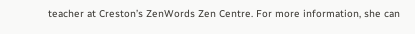teacher at Creston’s ZenWords Zen Centre. For more information, she can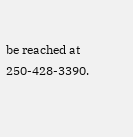be reached at 250-428-3390.